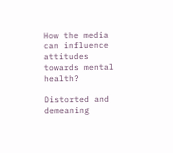How the media can influence attitudes towards mental health?

Distorted and demeaning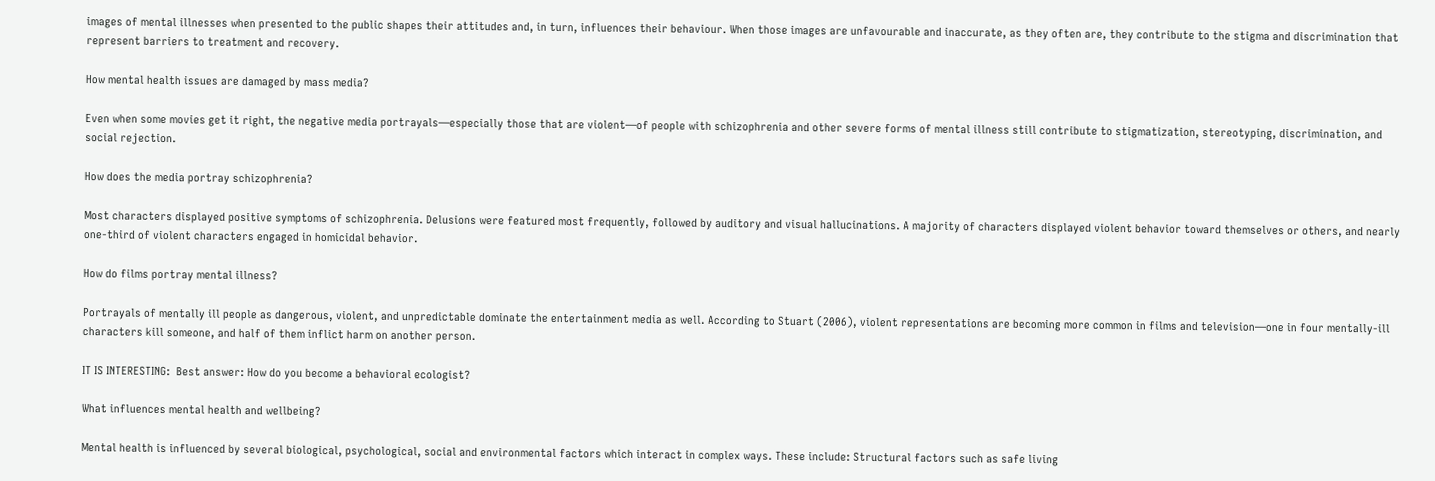images of mental illnesses when presented to the public shapes their attitudes and, in turn, influences their behaviour. When those images are unfavourable and inaccurate, as they often are, they contribute to the stigma and discrimination that represent barriers to treatment and recovery.

How mental health issues are damaged by mass media?

Even when some movies get it right, the negative media portrayals—especially those that are violent—of people with schizophrenia and other severe forms of mental illness still contribute to stigmatization, stereotyping, discrimination, and social rejection.

How does the media portray schizophrenia?

Most characters displayed positive symptoms of schizophrenia. Delusions were featured most frequently, followed by auditory and visual hallucinations. A majority of characters displayed violent behavior toward themselves or others, and nearly one-third of violent characters engaged in homicidal behavior.

How do films portray mental illness?

Portrayals of mentally ill people as dangerous, violent, and unpredictable dominate the entertainment media as well. According to Stuart (2006), violent representations are becoming more common in films and television—one in four mentally-ill characters kill someone, and half of them inflict harm on another person.

IT IS INTERESTING:  Best answer: How do you become a behavioral ecologist?

What influences mental health and wellbeing?

Mental health is influenced by several biological, psychological, social and environmental factors which interact in complex ways. These include: Structural factors such as safe living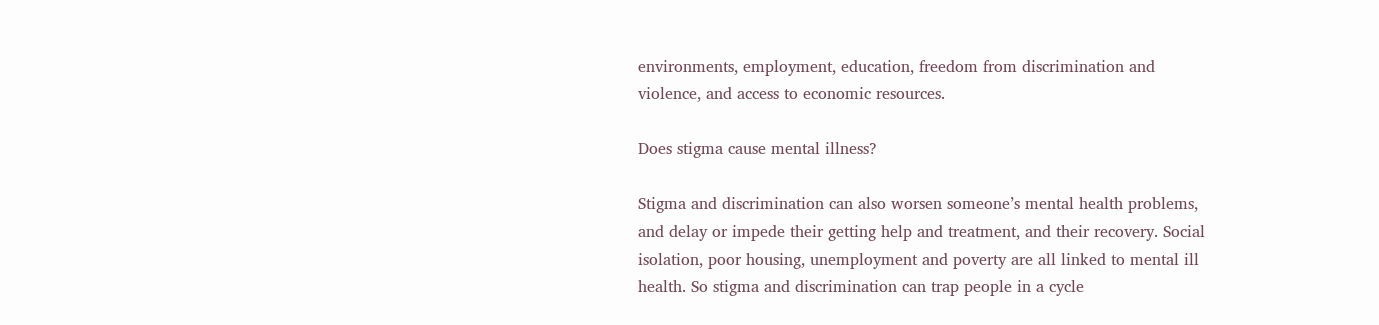environments, employment, education, freedom from discrimination and violence, and access to economic resources.

Does stigma cause mental illness?

Stigma and discrimination can also worsen someone’s mental health problems, and delay or impede their getting help and treatment, and their recovery. Social isolation, poor housing, unemployment and poverty are all linked to mental ill health. So stigma and discrimination can trap people in a cycle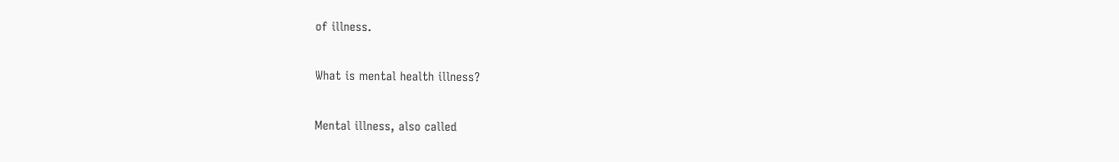of illness.

What is mental health illness?

Mental illness, also called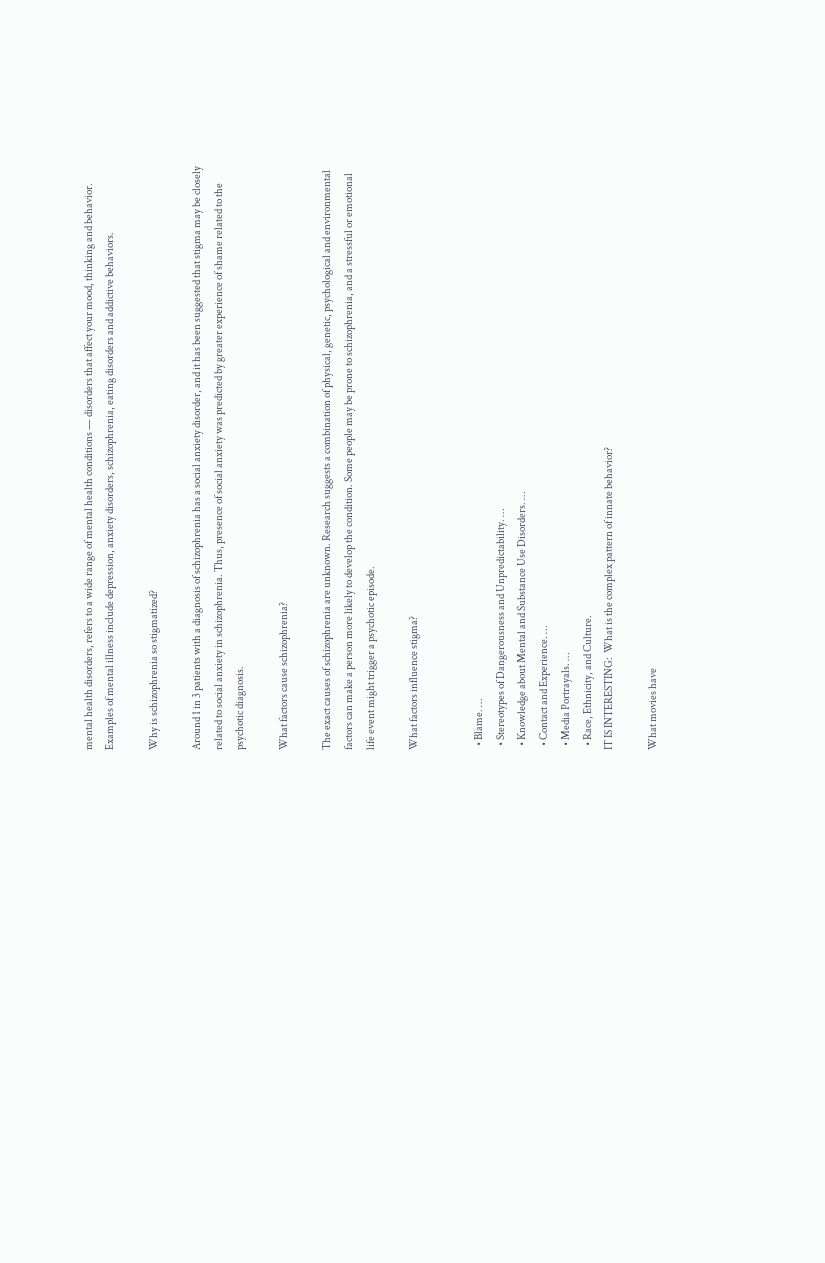mental health disorders, refers to a wide range of mental health conditions — disorders that affect your mood, thinking and behavior. Examples of mental illness include depression, anxiety disorders, schizophrenia, eating disorders and addictive behaviors.

Why is schizophrenia so stigmatized?

Around 1 in 3 patients with a diagnosis of schizophrenia has a social anxiety disorder, and it has been suggested that stigma may be closely related to social anxiety in schizophrenia. Thus, presence of social anxiety was predicted by greater experience of shame related to the psychotic diagnosis.

What factors cause schizophrenia?

The exact causes of schizophrenia are unknown. Research suggests a combination of physical, genetic, psychological and environmental factors can make a person more likely to develop the condition. Some people may be prone to schizophrenia, and a stressful or emotional life event might trigger a psychotic episode.

What factors influence stigma?


  • Blame. …
  • Stereotypes of Dangerousness and Unpredictability. …
  • Knowledge about Mental and Substance Use Disorders. …
  • Contact and Experience. …
  • Media Portrayals. …
  • Race, Ethnicity, and Culture.
IT IS INTERESTING:  What is the complex pattern of innate behavior?

What movies have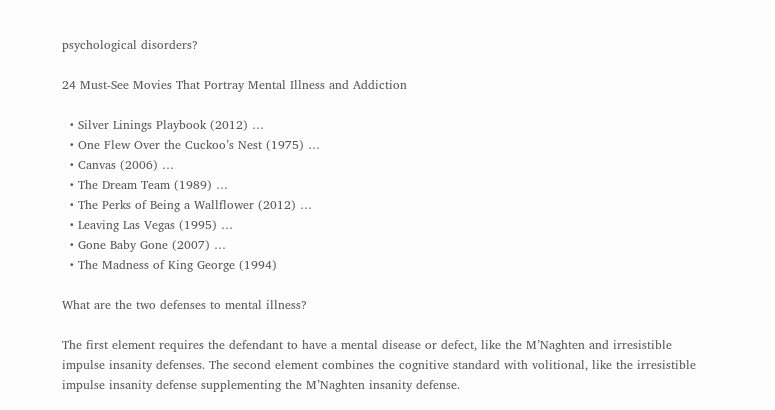psychological disorders?

24 Must-See Movies That Portray Mental Illness and Addiction

  • Silver Linings Playbook (2012) …
  • One Flew Over the Cuckoo’s Nest (1975) …
  • Canvas (2006) …
  • The Dream Team (1989) …
  • The Perks of Being a Wallflower (2012) …
  • Leaving Las Vegas (1995) …
  • Gone Baby Gone (2007) …
  • The Madness of King George (1994)

What are the two defenses to mental illness?

The first element requires the defendant to have a mental disease or defect, like the M’Naghten and irresistible impulse insanity defenses. The second element combines the cognitive standard with volitional, like the irresistible impulse insanity defense supplementing the M’Naghten insanity defense.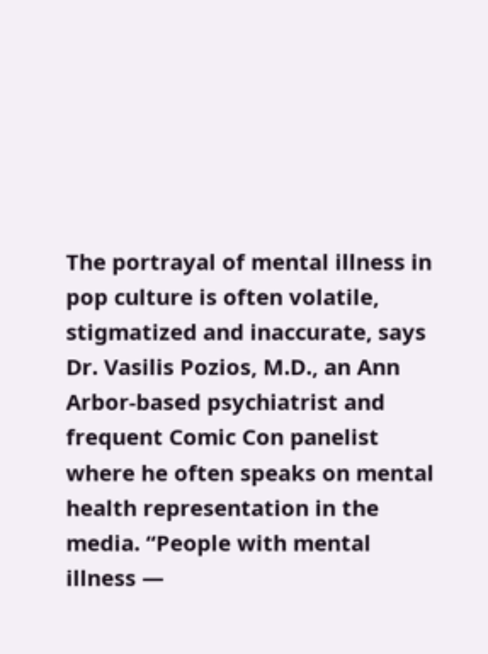The portrayal of mental illness in pop culture is often volatile, stigmatized and inaccurate, says Dr. Vasilis Pozios, M.D., an Ann Arbor-based psychiatrist and frequent Comic Con panelist where he often speaks on mental health representation in the media. “People with mental illness —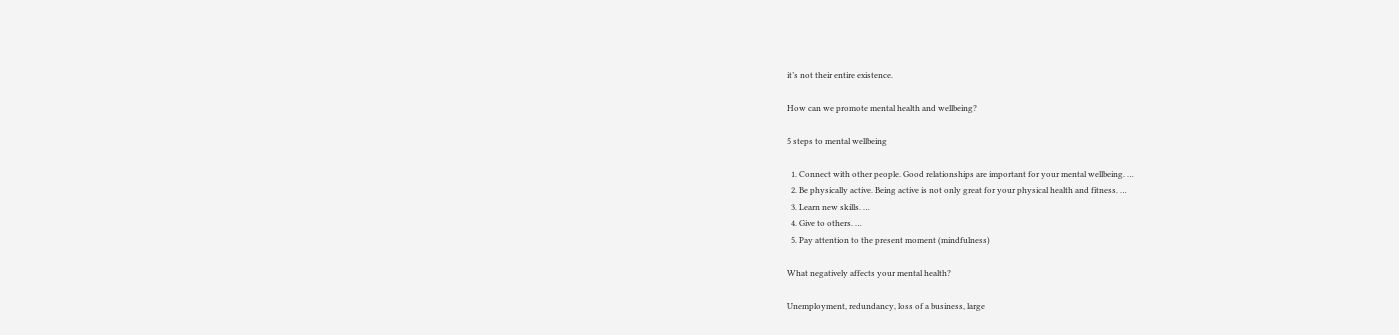it’s not their entire existence.

How can we promote mental health and wellbeing?

5 steps to mental wellbeing

  1. Connect with other people. Good relationships are important for your mental wellbeing. …
  2. Be physically active. Being active is not only great for your physical health and fitness. …
  3. Learn new skills. …
  4. Give to others. …
  5. Pay attention to the present moment (mindfulness)

What negatively affects your mental health?

Unemployment, redundancy, loss of a business, large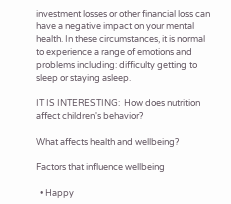investment losses or other financial loss can have a negative impact on your mental health. In these circumstances, it is normal to experience a range of emotions and problems including: difficulty getting to sleep or staying asleep.

IT IS INTERESTING:  How does nutrition affect children's behavior?

What affects health and wellbeing?

Factors that influence wellbeing

  • Happy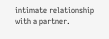intimate relationship with a partner.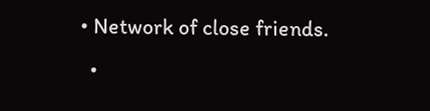• Network of close friends.
  •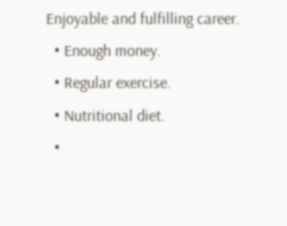Enjoyable and fulfilling career.
  • Enough money.
  • Regular exercise.
  • Nutritional diet.
  •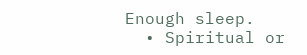Enough sleep.
  • Spiritual or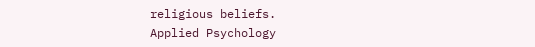religious beliefs.
Applied Psychology